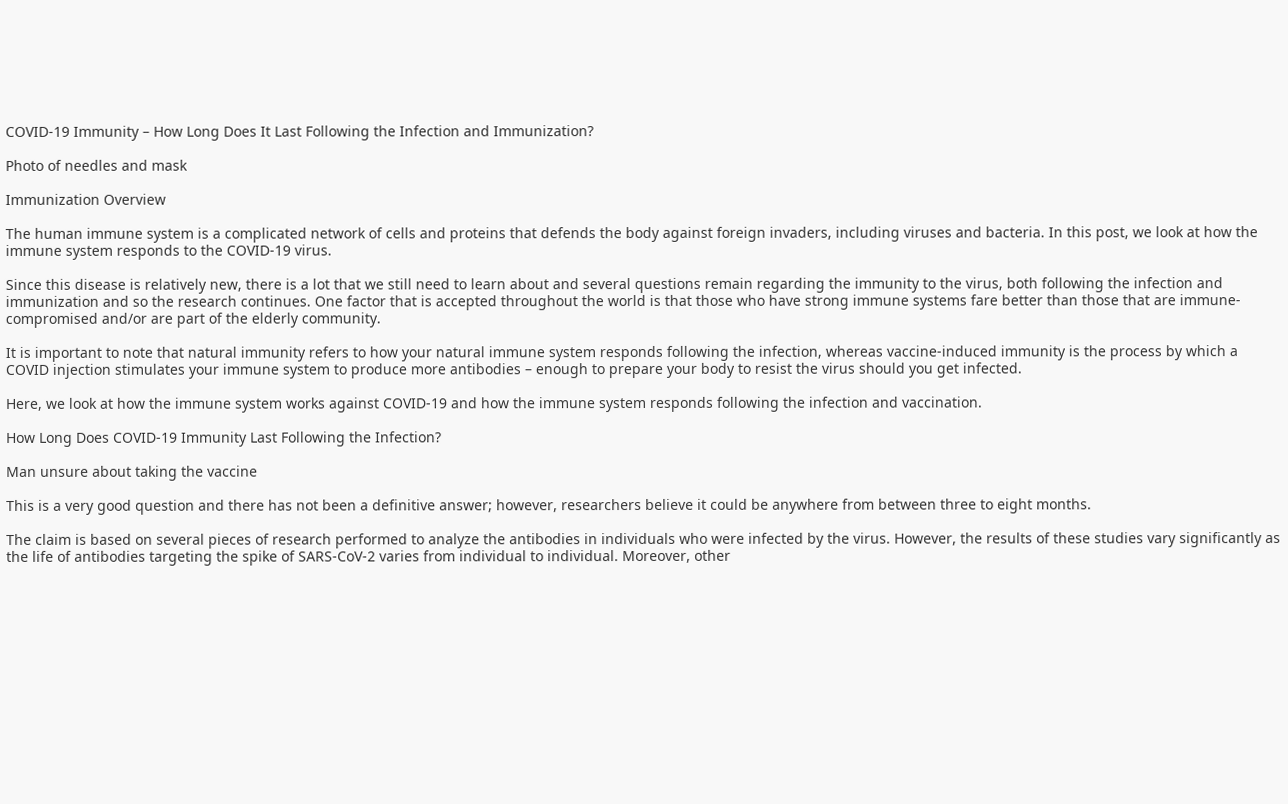COVID-19 Immunity – How Long Does It Last Following the Infection and Immunization?

Photo of needles and mask

Immunization Overview

The human immune system is a complicated network of cells and proteins that defends the body against foreign invaders, including viruses and bacteria. In this post, we look at how the immune system responds to the COVID-19 virus.

Since this disease is relatively new, there is a lot that we still need to learn about and several questions remain regarding the immunity to the virus, both following the infection and immunization and so the research continues. One factor that is accepted throughout the world is that those who have strong immune systems fare better than those that are immune-compromised and/or are part of the elderly community.

It is important to note that natural immunity refers to how your natural immune system responds following the infection, whereas vaccine-induced immunity is the process by which a COVID injection stimulates your immune system to produce more antibodies – enough to prepare your body to resist the virus should you get infected.

Here, we look at how the immune system works against COVID-19 and how the immune system responds following the infection and vaccination.

How Long Does COVID-19 Immunity Last Following the Infection?

Man unsure about taking the vaccine

This is a very good question and there has not been a definitive answer; however, researchers believe it could be anywhere from between three to eight months.

The claim is based on several pieces of research performed to analyze the antibodies in individuals who were infected by the virus. However, the results of these studies vary significantly as the life of antibodies targeting the spike of SARS-CoV-2 varies from individual to individual. Moreover, other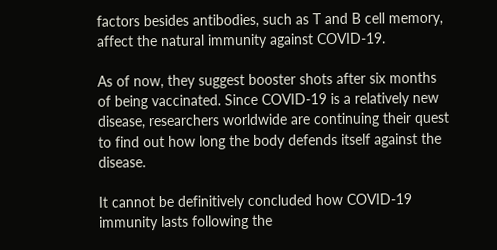factors besides antibodies, such as T and B cell memory, affect the natural immunity against COVID-19.

As of now, they suggest booster shots after six months of being vaccinated. Since COVID-19 is a relatively new disease, researchers worldwide are continuing their quest to find out how long the body defends itself against the disease.

It cannot be definitively concluded how COVID-19 immunity lasts following the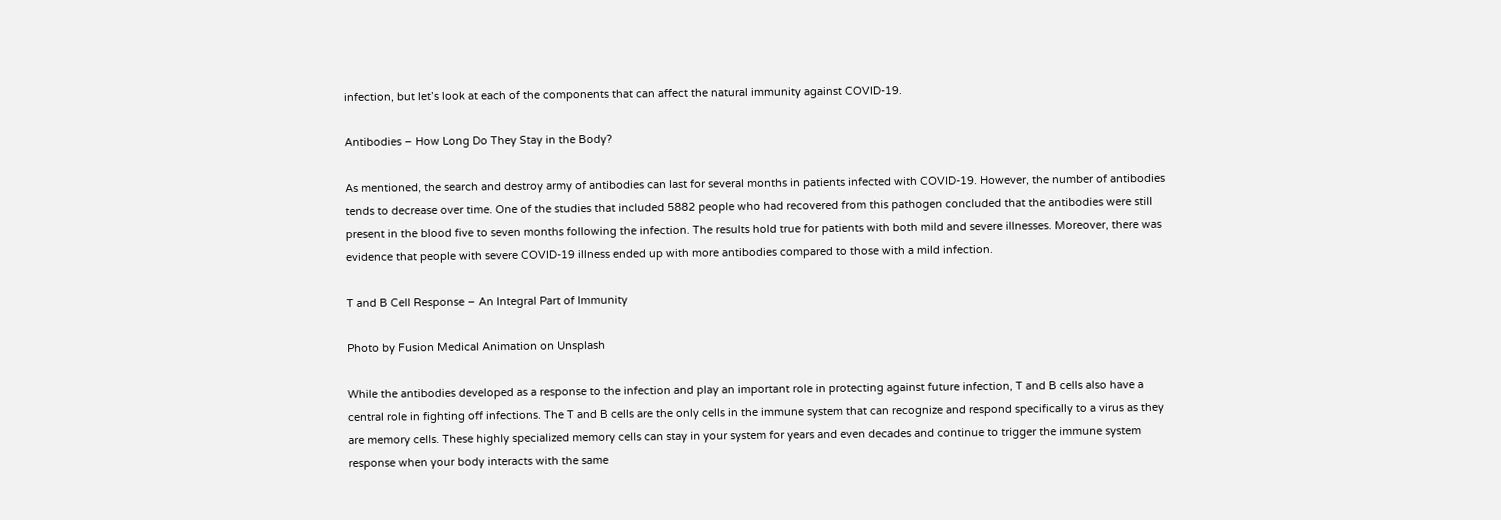infection, but let’s look at each of the components that can affect the natural immunity against COVID-19.

Antibodies – How Long Do They Stay in the Body?

As mentioned, the search and destroy army of antibodies can last for several months in patients infected with COVID-19. However, the number of antibodies tends to decrease over time. One of the studies that included 5882 people who had recovered from this pathogen concluded that the antibodies were still present in the blood five to seven months following the infection. The results hold true for patients with both mild and severe illnesses. Moreover, there was evidence that people with severe COVID-19 illness ended up with more antibodies compared to those with a mild infection.

T and B Cell Response – An Integral Part of Immunity

Photo by Fusion Medical Animation on Unsplash

While the antibodies developed as a response to the infection and play an important role in protecting against future infection, T and B cells also have a central role in fighting off infections. The T and B cells are the only cells in the immune system that can recognize and respond specifically to a virus as they are memory cells. These highly specialized memory cells can stay in your system for years and even decades and continue to trigger the immune system response when your body interacts with the same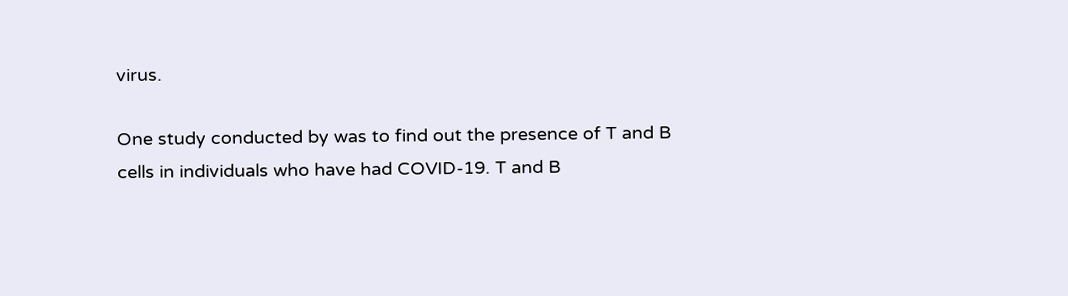virus.

One study conducted by was to find out the presence of T and B cells in individuals who have had COVID-19. T and B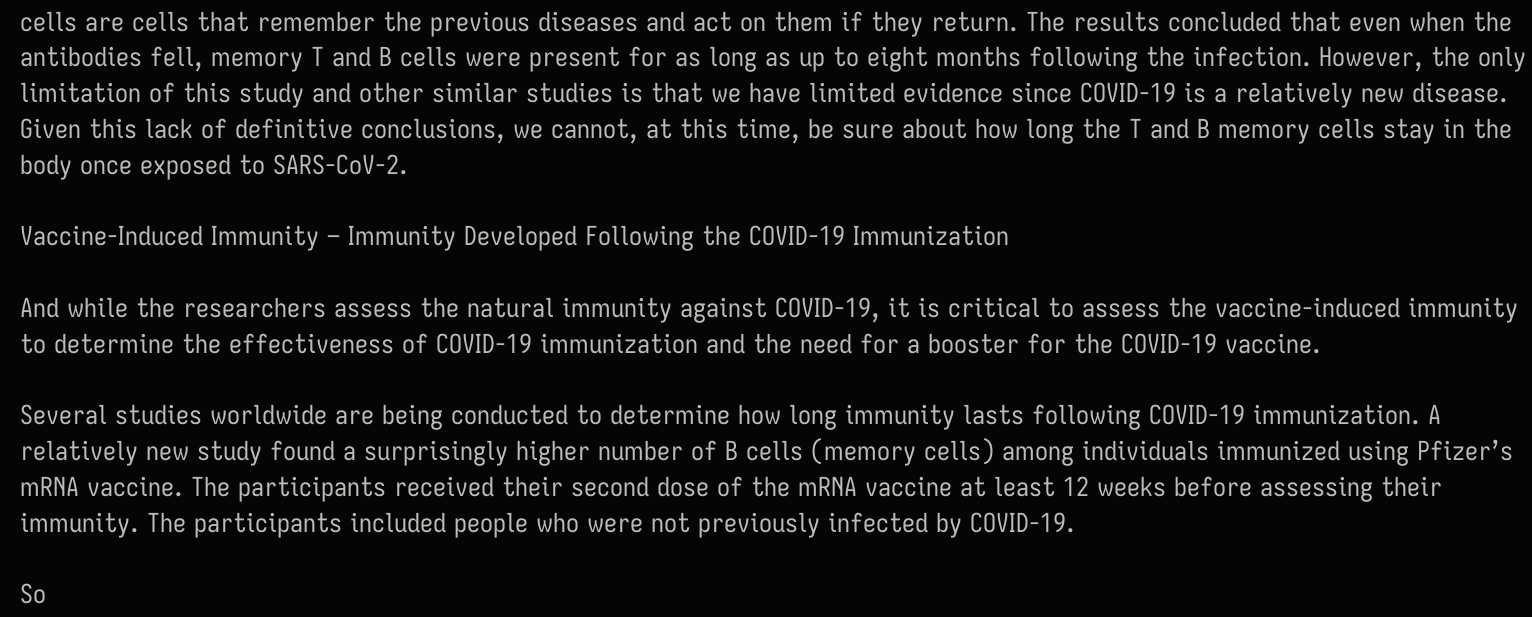cells are cells that remember the previous diseases and act on them if they return. The results concluded that even when the antibodies fell, memory T and B cells were present for as long as up to eight months following the infection. However, the only limitation of this study and other similar studies is that we have limited evidence since COVID-19 is a relatively new disease. Given this lack of definitive conclusions, we cannot, at this time, be sure about how long the T and B memory cells stay in the body once exposed to SARS-CoV-2.

Vaccine-Induced Immunity – Immunity Developed Following the COVID-19 Immunization

And while the researchers assess the natural immunity against COVID-19, it is critical to assess the vaccine-induced immunity to determine the effectiveness of COVID-19 immunization and the need for a booster for the COVID-19 vaccine.

Several studies worldwide are being conducted to determine how long immunity lasts following COVID-19 immunization. A relatively new study found a surprisingly higher number of B cells (memory cells) among individuals immunized using Pfizer’s mRNA vaccine. The participants received their second dose of the mRNA vaccine at least 12 weeks before assessing their immunity. The participants included people who were not previously infected by COVID-19.

So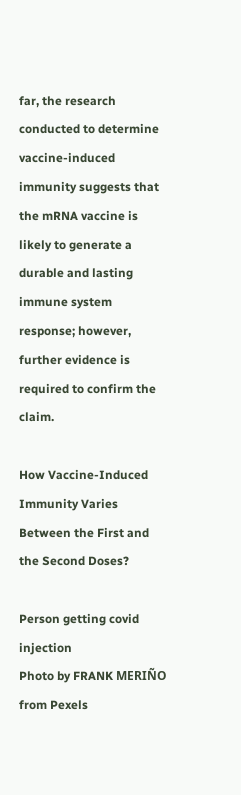far, the research conducted to determine vaccine-induced immunity suggests that the mRNA vaccine is likely to generate a durable and lasting immune system response; however, further evidence is required to confirm the claim.

How Vaccine-Induced Immunity Varies Between the First and the Second Doses?

Person getting covid injection
Photo by FRANK MERIÑO from Pexels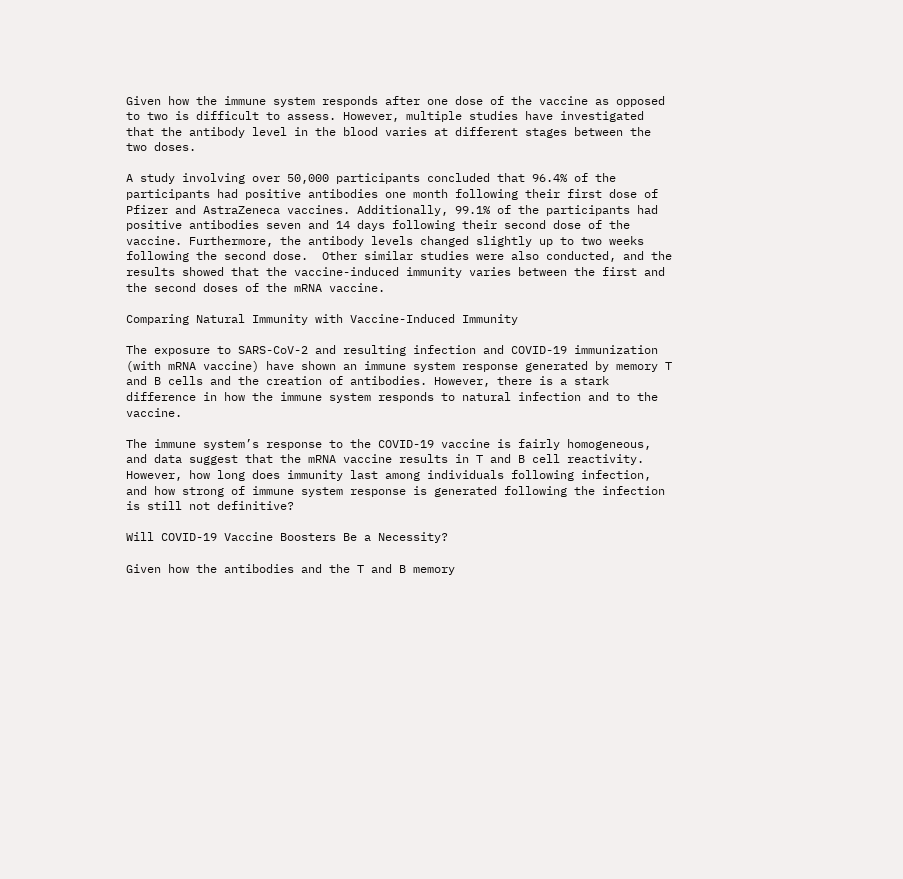Given how the immune system responds after one dose of the vaccine as opposed to two is difficult to assess. However, multiple studies have investigated that the antibody level in the blood varies at different stages between the two doses.

A study involving over 50,000 participants concluded that 96.4% of the participants had positive antibodies one month following their first dose of Pfizer and AstraZeneca vaccines. Additionally, 99.1% of the participants had positive antibodies seven and 14 days following their second dose of the vaccine. Furthermore, the antibody levels changed slightly up to two weeks following the second dose.  Other similar studies were also conducted, and the results showed that the vaccine-induced immunity varies between the first and the second doses of the mRNA vaccine.

Comparing Natural Immunity with Vaccine-Induced Immunity

The exposure to SARS-CoV-2 and resulting infection and COVID-19 immunization (with mRNA vaccine) have shown an immune system response generated by memory T and B cells and the creation of antibodies. However, there is a stark difference in how the immune system responds to natural infection and to the vaccine.

The immune system’s response to the COVID-19 vaccine is fairly homogeneous, and data suggest that the mRNA vaccine results in T and B cell reactivity. However, how long does immunity last among individuals following infection, and how strong of immune system response is generated following the infection is still not definitive?

Will COVID-19 Vaccine Boosters Be a Necessity?

Given how the antibodies and the T and B memory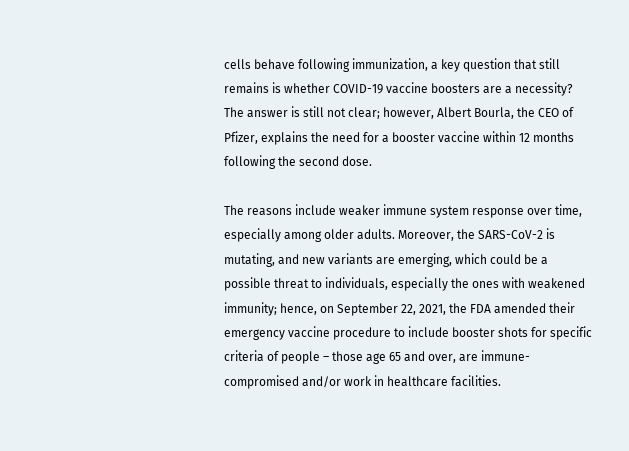cells behave following immunization, a key question that still remains is whether COVID-19 vaccine boosters are a necessity? The answer is still not clear; however, Albert Bourla, the CEO of Pfizer, explains the need for a booster vaccine within 12 months following the second dose.

The reasons include weaker immune system response over time, especially among older adults. Moreover, the SARS-CoV-2 is mutating, and new variants are emerging, which could be a possible threat to individuals, especially the ones with weakened immunity; hence, on September 22, 2021, the FDA amended their emergency vaccine procedure to include booster shots for specific criteria of people – those age 65 and over, are immune-compromised and/or work in healthcare facilities.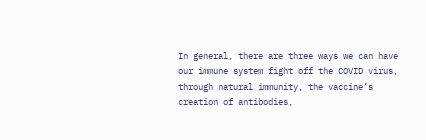In general, there are three ways we can have our immune system fight off the COVID virus, through natural immunity, the vaccine’s creation of antibodies,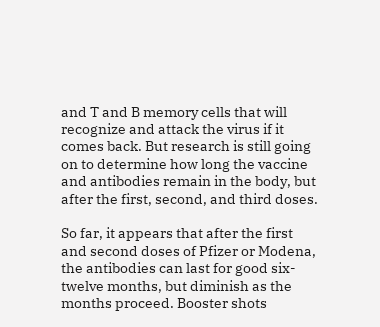and T and B memory cells that will recognize and attack the virus if it comes back. But research is still going on to determine how long the vaccine and antibodies remain in the body, but after the first, second, and third doses.

So far, it appears that after the first and second doses of Pfizer or Modena, the antibodies can last for good six-twelve months, but diminish as the months proceed. Booster shots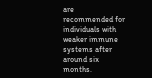are recommended for individuals with weaker immune systems after around six months.